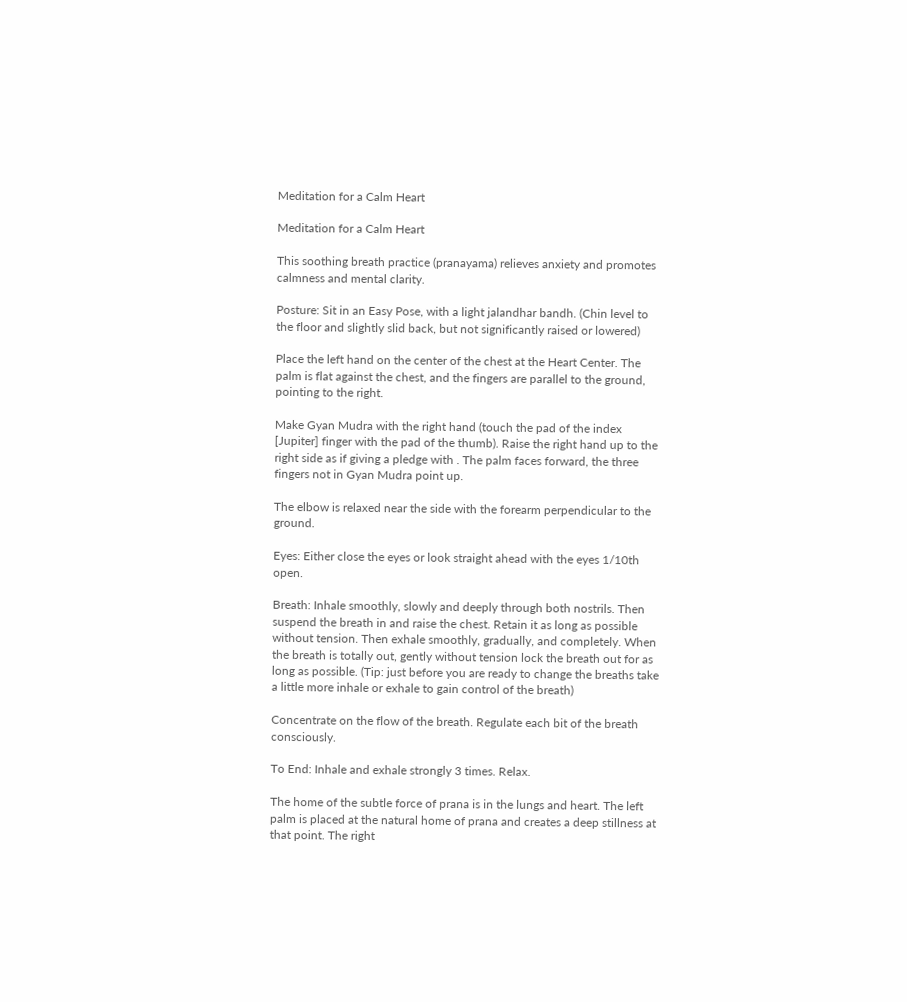Meditation for a Calm Heart

Meditation for a Calm Heart

This soothing breath practice (pranayama) relieves anxiety and promotes calmness and mental clarity.

Posture: Sit in an Easy Pose, with a light jalandhar bandh. (Chin level to the floor and slightly slid back, but not significantly raised or lowered)

Place the left hand on the center of the chest at the Heart Center. The palm is flat against the chest, and the fingers are parallel to the ground, pointing to the right.

Make Gyan Mudra with the right hand (touch the pad of the index [Jupiter] finger with the pad of the thumb). Raise the right hand up to the right side as if giving a pledge with . The palm faces forward, the three fingers not in Gyan Mudra point up.

The elbow is relaxed near the side with the forearm perpendicular to the ground.

Eyes: Either close the eyes or look straight ahead with the eyes 1/10th open.

Breath: Inhale smoothly, slowly and deeply through both nostrils. Then suspend the breath in and raise the chest. Retain it as long as possible without tension. Then exhale smoothly, gradually, and completely. When the breath is totally out, gently without tension lock the breath out for as long as possible. (Tip: just before you are ready to change the breaths take a little more inhale or exhale to gain control of the breath)

Concentrate on the flow of the breath. Regulate each bit of the breath consciously.

To End: Inhale and exhale strongly 3 times. Relax.

The home of the subtle force of prana is in the lungs and heart. The left palm is placed at the natural home of prana and creates a deep stillness at that point. The right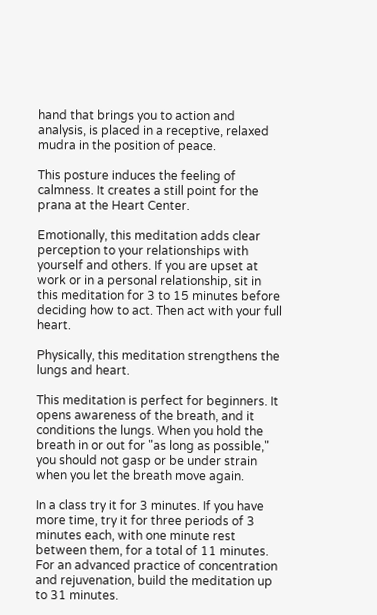hand that brings you to action and analysis, is placed in a receptive, relaxed mudra in the position of peace.

This posture induces the feeling of calmness. It creates a still point for the prana at the Heart Center.

Emotionally, this meditation adds clear perception to your relationships with yourself and others. If you are upset at work or in a personal relationship, sit in this meditation for 3 to 15 minutes before deciding how to act. Then act with your full heart.

Physically, this meditation strengthens the lungs and heart.

This meditation is perfect for beginners. It opens awareness of the breath, and it conditions the lungs. When you hold the breath in or out for "as long as possible," you should not gasp or be under strain when you let the breath move again.

In a class try it for 3 minutes. If you have more time, try it for three periods of 3 minutes each, with one minute rest between them, for a total of 11 minutes. For an advanced practice of concentration and rejuvenation, build the meditation up to 31 minutes.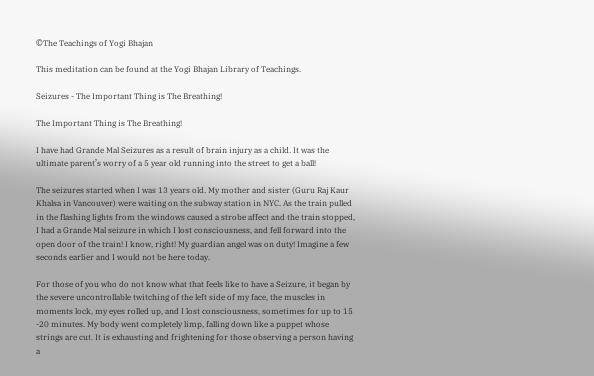©The Teachings of Yogi Bhajan

This meditation can be found at the Yogi Bhajan Library of Teachings.

Seizures - The Important Thing is The Breathing!

The Important Thing is The Breathing!

I have had Grande Mal Seizures as a result of brain injury as a child. It was the ultimate parent’s worry of a 5 year old running into the street to get a ball!

The seizures started when I was 13 years old. My mother and sister (Guru Raj Kaur Khalsa in Vancouver) were waiting on the subway station in NYC. As the train pulled in the flashing lights from the windows caused a strobe affect and the train stopped, I had a Grande Mal seizure in which I lost consciousness, and fell forward into the open door of the train! I know, right! My guardian angel was on duty! Imagine a few seconds earlier and I would not be here today.

For those of you who do not know what that feels like to have a Seizure, it began by the severe uncontrollable twitching of the left side of my face, the muscles in moments lock, my eyes rolled up, and I lost consciousness, sometimes for up to 15 -20 minutes. My body went completely limp, falling down like a puppet whose strings are cut. It is exhausting and frightening for those observing a person having a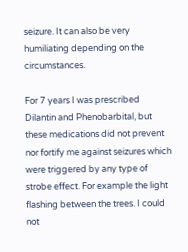seizure. It can also be very humiliating depending on the circumstances.

For 7 years I was prescribed Dilantin and Phenobarbital, but these medications did not prevent nor fortify me against seizures which were triggered by any type of strobe effect. For example the light flashing between the trees. I could not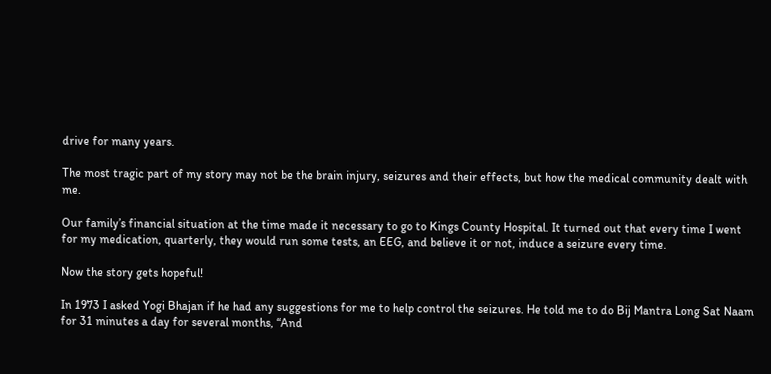drive for many years.

The most tragic part of my story may not be the brain injury, seizures and their effects, but how the medical community dealt with me.

Our family’s financial situation at the time made it necessary to go to Kings County Hospital. It turned out that every time I went for my medication, quarterly, they would run some tests, an EEG, and believe it or not, induce a seizure every time.

Now the story gets hopeful!

In 1973 I asked Yogi Bhajan if he had any suggestions for me to help control the seizures. He told me to do Bij Mantra Long Sat Naam for 31 minutes a day for several months, “And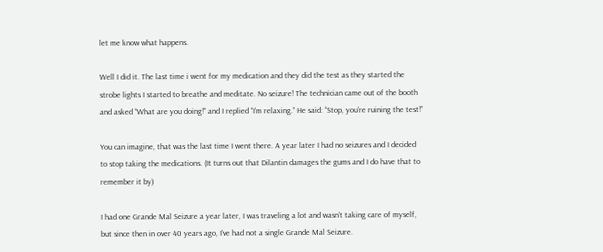let me know what happens.

Well I did it. The last time i went for my medication and they did the test as they started the strobe lights I started to breathe and meditate. No seizure! The technician came out of the booth and asked “What are you doing!” and I replied “I’m relaxing.” He said: “Stop, you’re ruining the test!”

You can imagine, that was the last time I went there. A year later I had no seizures and I decided to stop taking the medications. (It turns out that Dilantin damages the gums and I do have that to remember it by)

I had one Grande Mal Seizure a year later, I was traveling a lot and wasn’t taking care of myself, but since then in over 40 years ago, I’ve had not a single Grande Mal Seizure.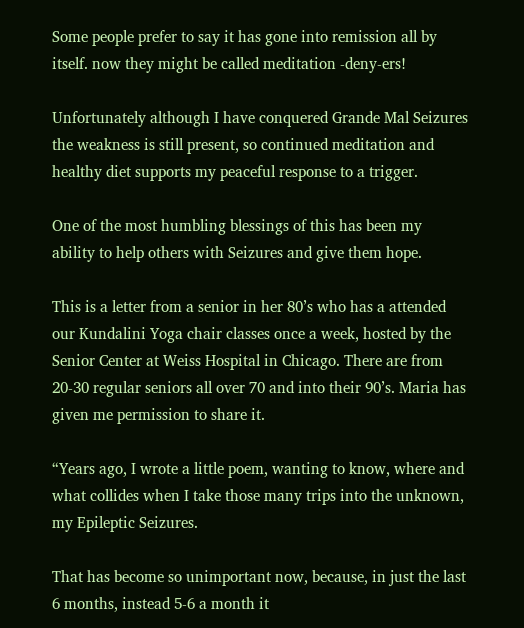Some people prefer to say it has gone into remission all by itself. now they might be called meditation -deny-ers!

Unfortunately although I have conquered Grande Mal Seizures the weakness is still present, so continued meditation and healthy diet supports my peaceful response to a trigger.

One of the most humbling blessings of this has been my ability to help others with Seizures and give them hope.

This is a letter from a senior in her 80’s who has a attended our Kundalini Yoga chair classes once a week, hosted by the Senior Center at Weiss Hospital in Chicago. There are from 20-30 regular seniors all over 70 and into their 90’s. Maria has given me permission to share it.

“Years ago, I wrote a little poem, wanting to know, where and what collides when I take those many trips into the unknown, my Epileptic Seizures.

That has become so unimportant now, because, in just the last 6 months, instead 5-6 a month it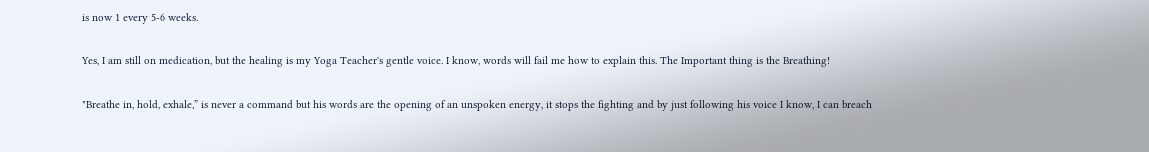is now 1 every 5-6 weeks.

Yes, I am still on medication, but the healing is my Yoga Teacher's gentle voice. I know, words will fail me how to explain this. The Important thing is the Breathing!

"Breathe in, hold, exhale,” is never a command but his words are the opening of an unspoken energy, it stops the fighting and by just following his voice I know, I can breach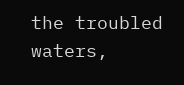the troubled waters,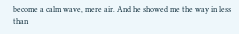become a calm wave, mere air. And he showed me the way in less than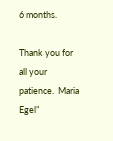6 months.

Thank you for all your patience.  Maria Egel”